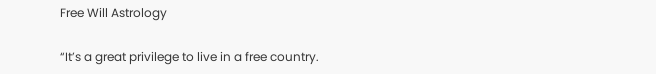Free Will Astrology

“It’s a great privilege to live in a free country.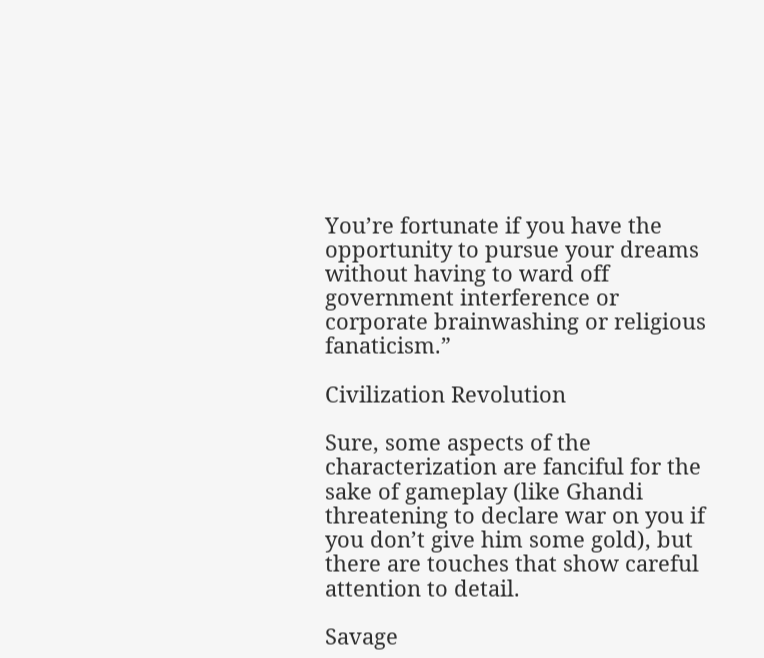You’re fortunate if you have the opportunity to pursue your dreams without having to ward off government interference or corporate brainwashing or religious fanaticism.”

Civilization Revolution

Sure, some aspects of the characterization are fanciful for the sake of gameplay (like Ghandi threatening to declare war on you if you don’t give him some gold), but there are touches that show careful attention to detail.

Savage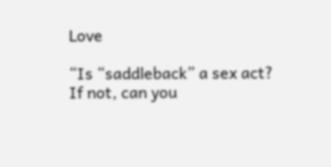Love

“Is “saddleback” a sex act? If not, can you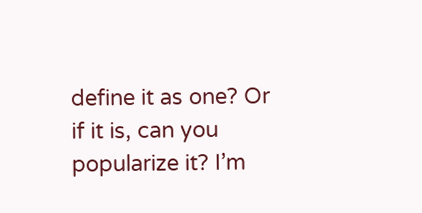define it as one? Or if it is, can you popularize it? I’m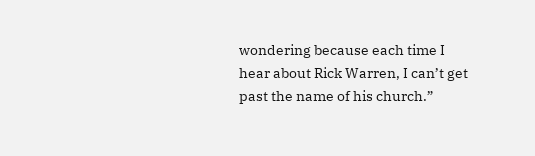wondering because each time I hear about Rick Warren, I can’t get past the name of his church.”